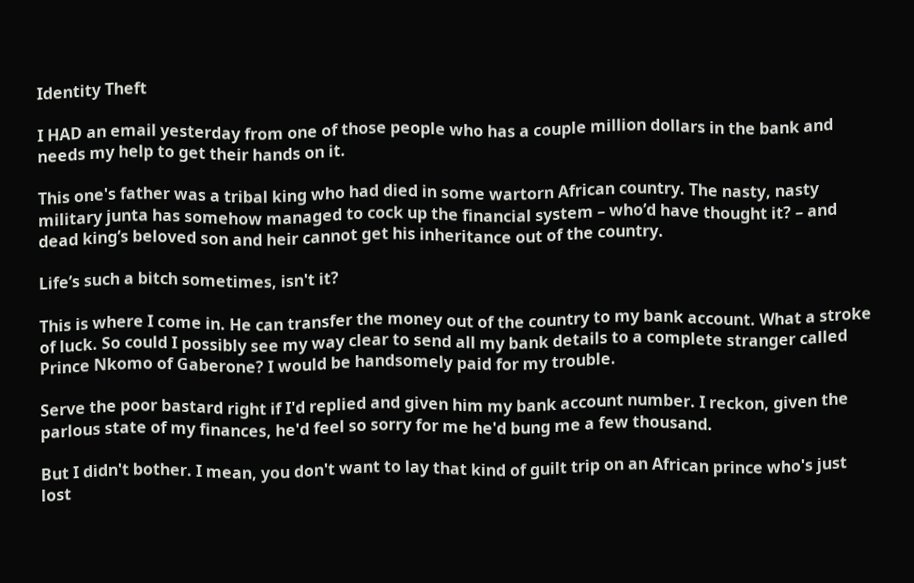Identity Theft

I HAD an email yesterday from one of those people who has a couple million dollars in the bank and needs my help to get their hands on it.

This one's father was a tribal king who had died in some wartorn African country. The nasty, nasty military junta has somehow managed to cock up the financial system – who’d have thought it? – and dead king’s beloved son and heir cannot get his inheritance out of the country.

Life’s such a bitch sometimes, isn't it?

This is where I come in. He can transfer the money out of the country to my bank account. What a stroke of luck. So could I possibly see my way clear to send all my bank details to a complete stranger called Prince Nkomo of Gaberone? I would be handsomely paid for my trouble.

Serve the poor bastard right if I'd replied and given him my bank account number. I reckon, given the parlous state of my finances, he'd feel so sorry for me he'd bung me a few thousand.

But I didn't bother. I mean, you don't want to lay that kind of guilt trip on an African prince who's just lost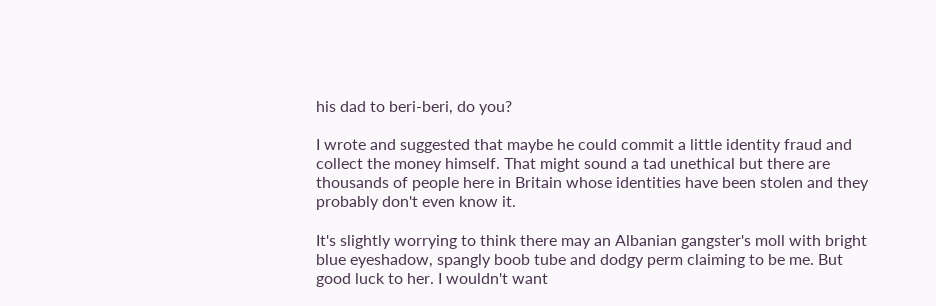his dad to beri-beri, do you?

I wrote and suggested that maybe he could commit a little identity fraud and collect the money himself. That might sound a tad unethical but there are thousands of people here in Britain whose identities have been stolen and they probably don't even know it.

It's slightly worrying to think there may an Albanian gangster's moll with bright blue eyeshadow, spangly boob tube and dodgy perm claiming to be me. But good luck to her. I wouldn't want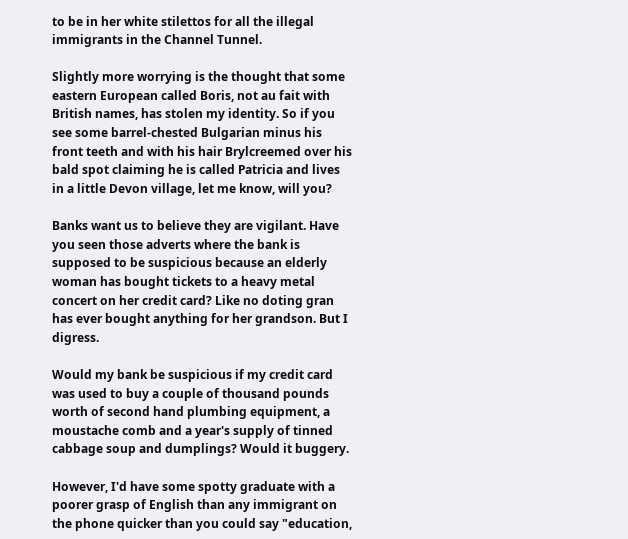to be in her white stilettos for all the illegal immigrants in the Channel Tunnel.

Slightly more worrying is the thought that some eastern European called Boris, not au fait with British names, has stolen my identity. So if you see some barrel-chested Bulgarian minus his front teeth and with his hair Brylcreemed over his bald spot claiming he is called Patricia and lives in a little Devon village, let me know, will you?

Banks want us to believe they are vigilant. Have you seen those adverts where the bank is supposed to be suspicious because an elderly woman has bought tickets to a heavy metal concert on her credit card? Like no doting gran has ever bought anything for her grandson. But I digress.

Would my bank be suspicious if my credit card was used to buy a couple of thousand pounds worth of second hand plumbing equipment, a moustache comb and a year's supply of tinned cabbage soup and dumplings? Would it buggery.

However, I'd have some spotty graduate with a poorer grasp of English than any immigrant on the phone quicker than you could say "education,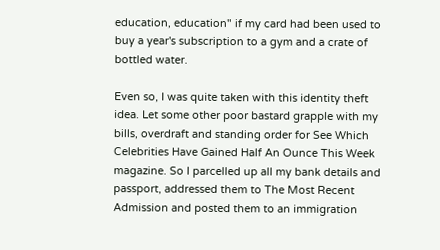education, education" if my card had been used to buy a year's subscription to a gym and a crate of bottled water.

Even so, I was quite taken with this identity theft idea. Let some other poor bastard grapple with my bills, overdraft and standing order for See Which Celebrities Have Gained Half An Ounce This Week magazine. So I parcelled up all my bank details and passport, addressed them to The Most Recent Admission and posted them to an immigration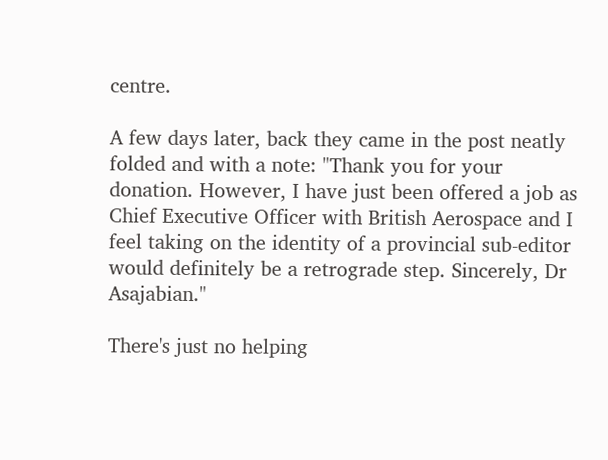centre.

A few days later, back they came in the post neatly folded and with a note: "Thank you for your donation. However, I have just been offered a job as Chief Executive Officer with British Aerospace and I feel taking on the identity of a provincial sub-editor would definitely be a retrograde step. Sincerely, Dr Asajabian."

There's just no helping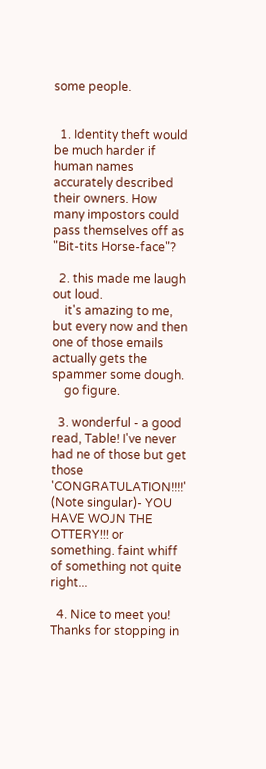some people.


  1. Identity theft would be much harder if human names accurately described their owners. How many impostors could pass themselves off as "Bit-tits Horse-face"?

  2. this made me laugh out loud.
    it's amazing to me, but every now and then one of those emails actually gets the spammer some dough.
    go figure.

  3. wonderful - a good read, Table! I've never had ne of those but get those 'CONGRATULATION!!!!' (Note singular)- YOU HAVE WOJN THE OTTERY!!! or something. faint whiff of something not quite right...

  4. Nice to meet you! Thanks for stopping in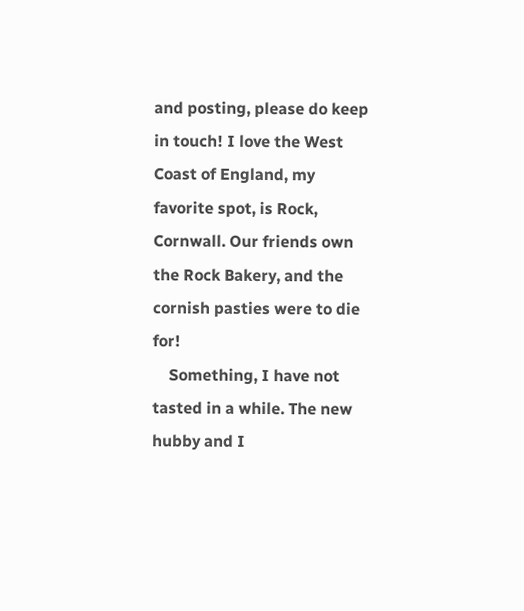and posting, please do keep in touch! I love the West Coast of England, my favorite spot, is Rock, Cornwall. Our friends own the Rock Bakery, and the cornish pasties were to die for!
    Something, I have not tasted in a while. The new hubby and I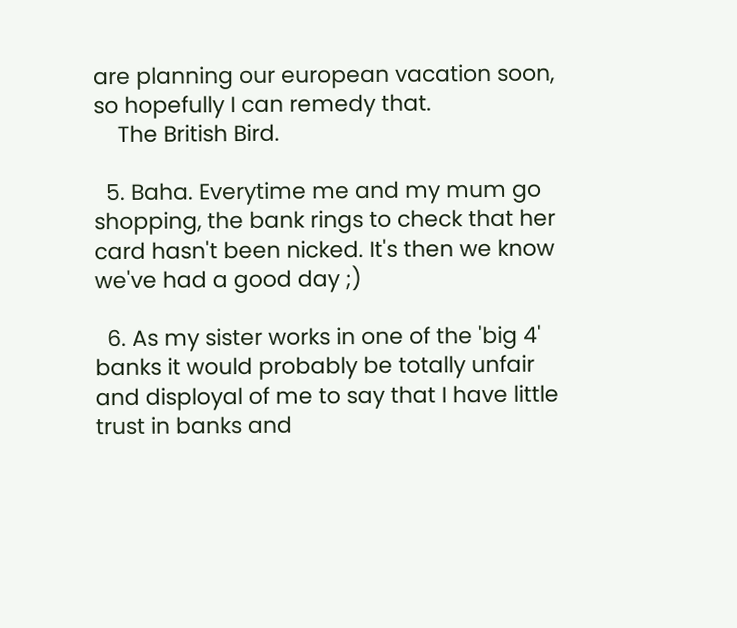are planning our european vacation soon, so hopefully I can remedy that.
    The British Bird.

  5. Baha. Everytime me and my mum go shopping, the bank rings to check that her card hasn't been nicked. It's then we know we've had a good day ;)

  6. As my sister works in one of the 'big 4' banks it would probably be totally unfair and disployal of me to say that I have little trust in banks and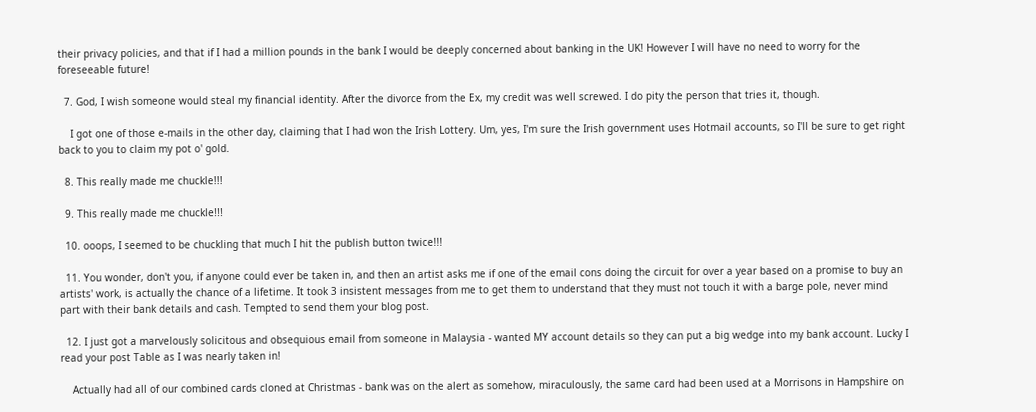their privacy policies, and that if I had a million pounds in the bank I would be deeply concerned about banking in the UK! However I will have no need to worry for the foreseeable future!

  7. God, I wish someone would steal my financial identity. After the divorce from the Ex, my credit was well screwed. I do pity the person that tries it, though.

    I got one of those e-mails in the other day, claiming that I had won the Irish Lottery. Um, yes, I'm sure the Irish government uses Hotmail accounts, so I'll be sure to get right back to you to claim my pot o' gold.

  8. This really made me chuckle!!!

  9. This really made me chuckle!!!

  10. ooops, I seemed to be chuckling that much I hit the publish button twice!!!

  11. You wonder, don't you, if anyone could ever be taken in, and then an artist asks me if one of the email cons doing the circuit for over a year based on a promise to buy an artists' work, is actually the chance of a lifetime. It took 3 insistent messages from me to get them to understand that they must not touch it with a barge pole, never mind part with their bank details and cash. Tempted to send them your blog post.

  12. I just got a marvelously solicitous and obsequious email from someone in Malaysia - wanted MY account details so they can put a big wedge into my bank account. Lucky I read your post Table as I was nearly taken in!

    Actually had all of our combined cards cloned at Christmas - bank was on the alert as somehow, miraculously, the same card had been used at a Morrisons in Hampshire on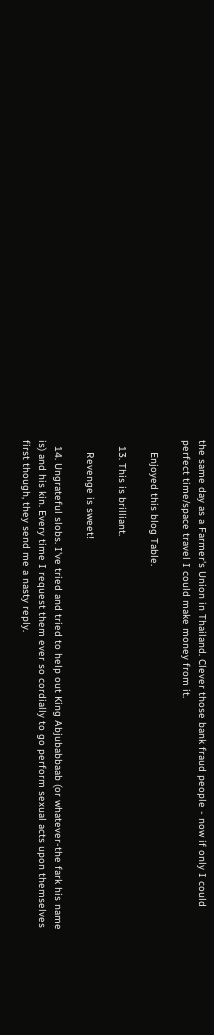the same day as a Farmer's Union in Thailand. Clever those bank fraud people - now if only I could perfect time/space travel I could make money from it.

    Enjoyed this blog Table.

  13. This is brilliant.

    Revenge is sweet!

  14. Ungrateful slobs. I've tried and tried to help out King Abjubabbaab (or whatever-the fark his name is) and his kin. Every time I request them ever so cordially to go perform sexual acts upon themselves first though, they send me a nasty reply.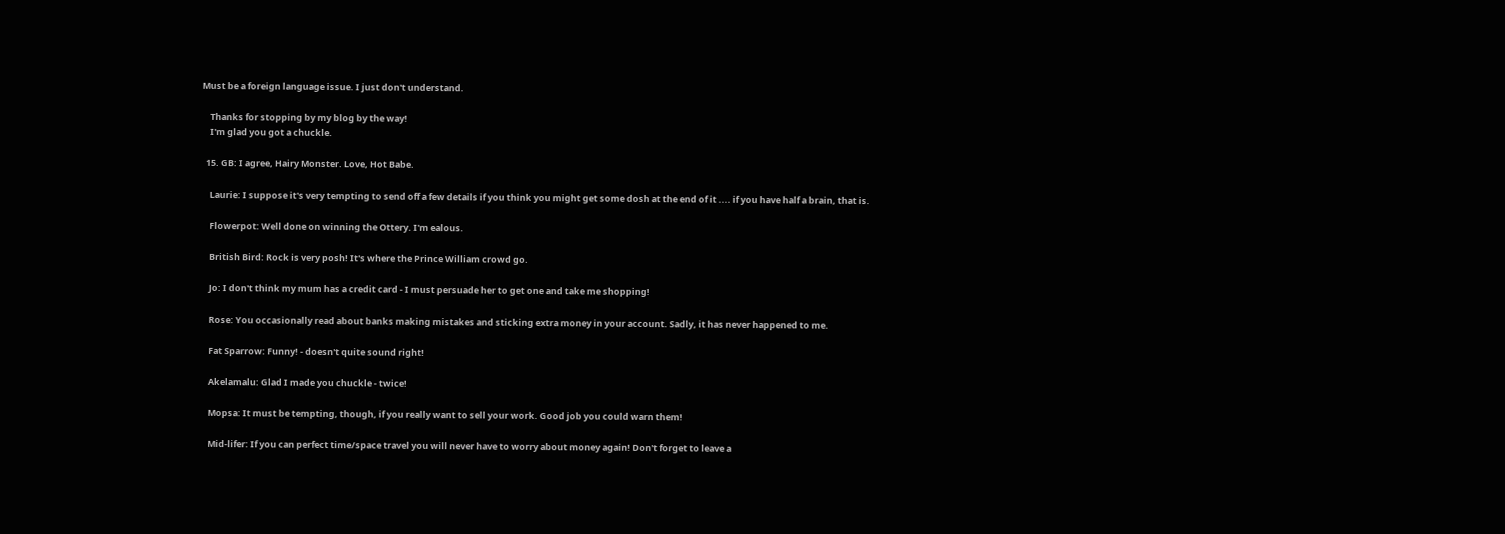Must be a foreign language issue. I just don't understand.

    Thanks for stopping by my blog by the way!
    I'm glad you got a chuckle.

  15. GB: I agree, Hairy Monster. Love, Hot Babe.

    Laurie: I suppose it's very tempting to send off a few details if you think you might get some dosh at the end of it .... if you have half a brain, that is.

    Flowerpot: Well done on winning the Ottery. I'm ealous.

    British Bird: Rock is very posh! It's where the Prince William crowd go.

    Jo: I don't think my mum has a credit card - I must persuade her to get one and take me shopping!

    Rose: You occasionally read about banks making mistakes and sticking extra money in your account. Sadly, it has never happened to me.

    Fat Sparrow: Funny! - doesn't quite sound right!

    Akelamalu: Glad I made you chuckle - twice!

    Mopsa: It must be tempting, though, if you really want to sell your work. Good job you could warn them!

    Mid-lifer: If you can perfect time/space travel you will never have to worry about money again! Don't forget to leave a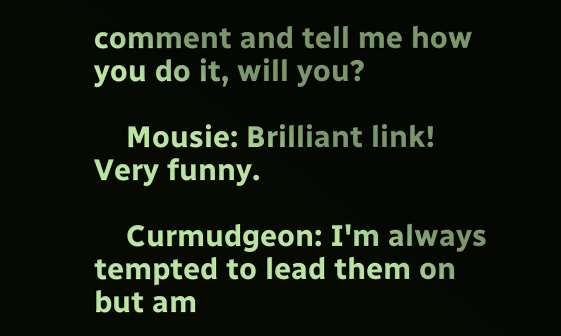comment and tell me how you do it, will you?

    Mousie: Brilliant link! Very funny.

    Curmudgeon: I'm always tempted to lead them on but am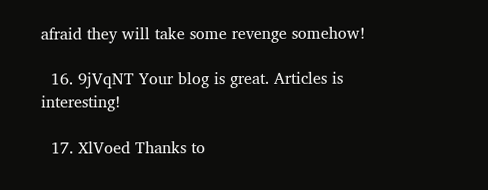afraid they will take some revenge somehow!

  16. 9jVqNT Your blog is great. Articles is interesting!

  17. XlVoed Thanks to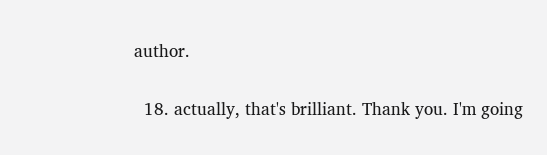author.

  18. actually, that's brilliant. Thank you. I'm going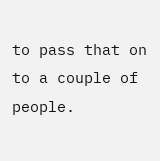to pass that on to a couple of people.